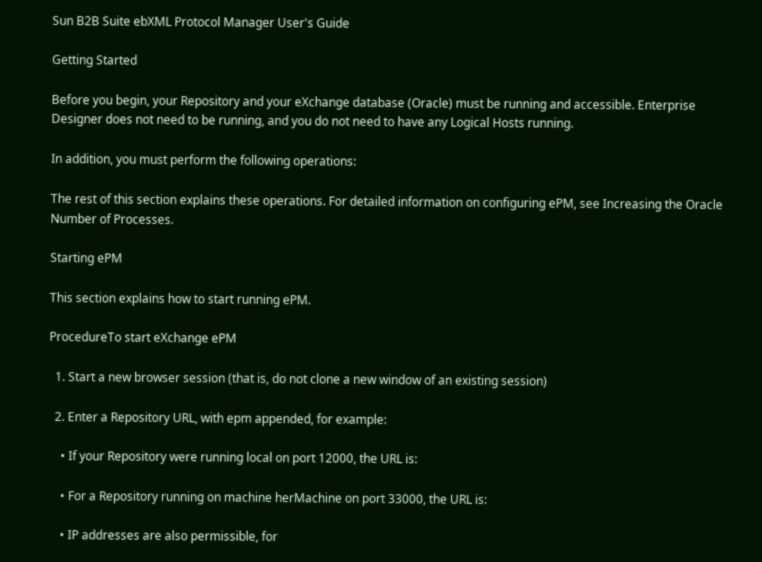Sun B2B Suite ebXML Protocol Manager User's Guide

Getting Started

Before you begin, your Repository and your eXchange database (Oracle) must be running and accessible. Enterprise Designer does not need to be running, and you do not need to have any Logical Hosts running.

In addition, you must perform the following operations:

The rest of this section explains these operations. For detailed information on configuring ePM, see Increasing the Oracle Number of Processes.

Starting ePM

This section explains how to start running ePM.

ProcedureTo start eXchange ePM

  1. Start a new browser session (that is, do not clone a new window of an existing session)

  2. Enter a Repository URL, with epm appended, for example:

    • If your Repository were running local on port 12000, the URL is:

    • For a Repository running on machine herMachine on port 33000, the URL is:

    • IP addresses are also permissible, for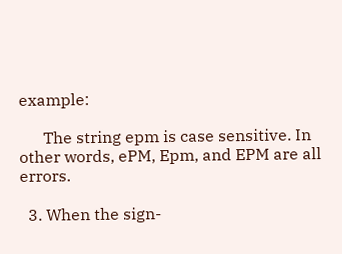example:

      The string epm is case sensitive. In other words, ePM, Epm, and EPM are all errors.

  3. When the sign-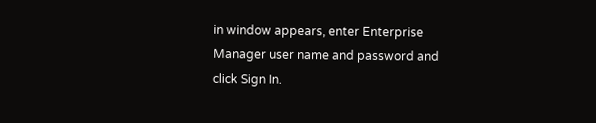in window appears, enter Enterprise Manager user name and password and click Sign In.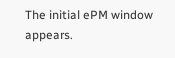The initial ePM window appears.